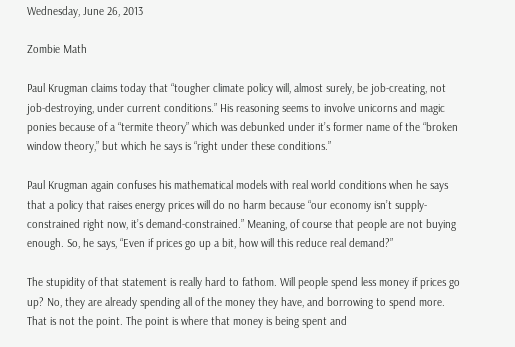Wednesday, June 26, 2013

Zombie Math

Paul Krugman claims today that “tougher climate policy will, almost surely, be job-creating, not job-destroying, under current conditions.” His reasoning seems to involve unicorns and magic ponies because of a “termite theory” which was debunked under it’s former name of the “broken window theory,” but which he says is “right under these conditions.”

Paul Krugman again confuses his mathematical models with real world conditions when he says that a policy that raises energy prices will do no harm because “our economy isn’t supply-constrained right now, it’s demand-constrained.” Meaning, of course that people are not buying enough. So, he says, “Even if prices go up a bit, how will this reduce real demand?”

The stupidity of that statement is really hard to fathom. Will people spend less money if prices go up? No, they are already spending all of the money they have, and borrowing to spend more. That is not the point. The point is where that money is being spent and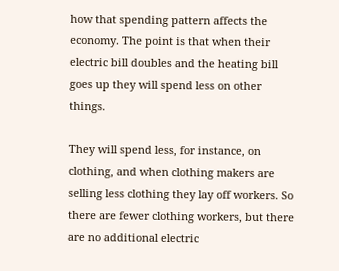how that spending pattern affects the economy. The point is that when their electric bill doubles and the heating bill goes up they will spend less on other things.

They will spend less, for instance, on clothing, and when clothing makers are selling less clothing they lay off workers. So there are fewer clothing workers, but there are no additional electric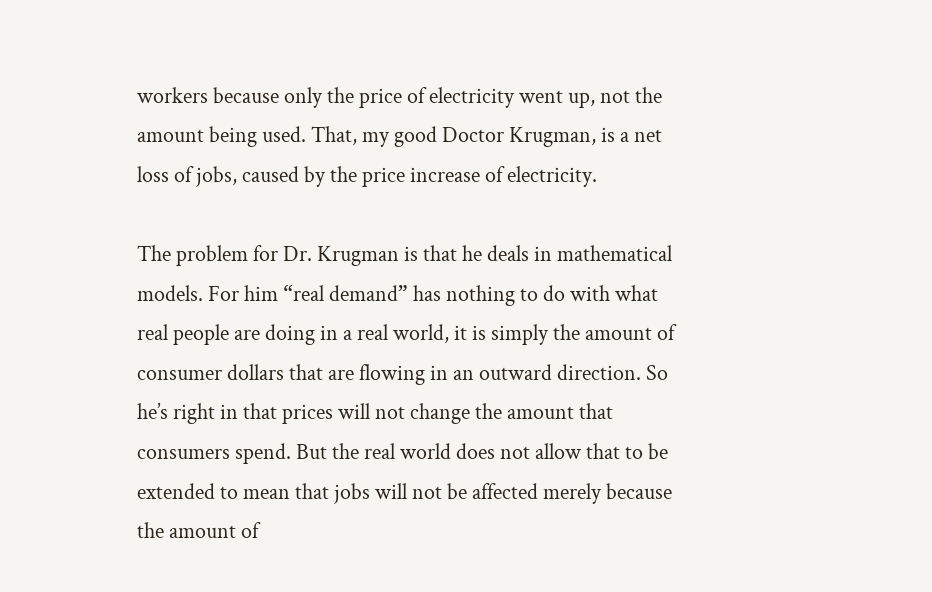workers because only the price of electricity went up, not the amount being used. That, my good Doctor Krugman, is a net loss of jobs, caused by the price increase of electricity.

The problem for Dr. Krugman is that he deals in mathematical models. For him “real demand” has nothing to do with what real people are doing in a real world, it is simply the amount of consumer dollars that are flowing in an outward direction. So he’s right in that prices will not change the amount that consumers spend. But the real world does not allow that to be extended to mean that jobs will not be affected merely because the amount of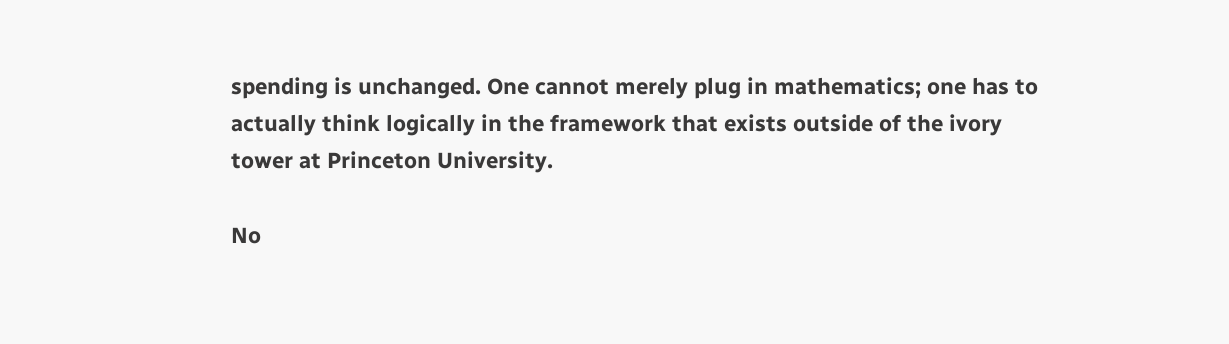spending is unchanged. One cannot merely plug in mathematics; one has to actually think logically in the framework that exists outside of the ivory tower at Princeton University.

No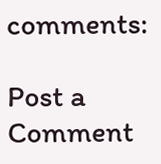comments:

Post a Comment